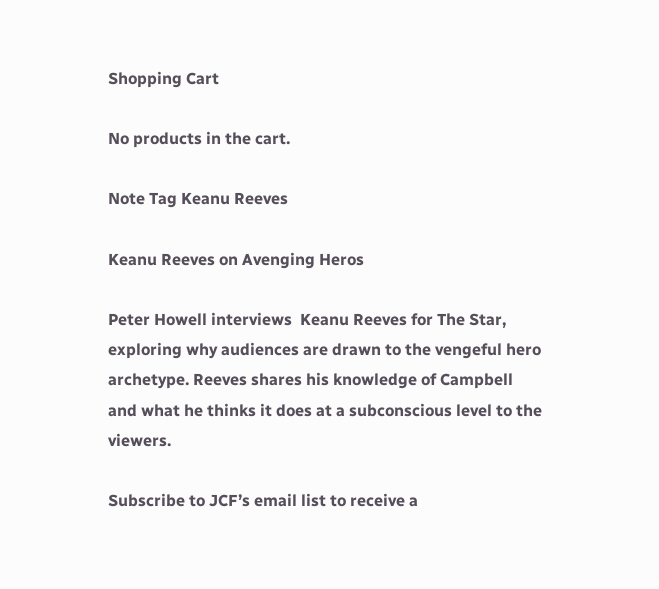Shopping Cart

No products in the cart.

Note Tag Keanu Reeves

Keanu Reeves on Avenging Heros

Peter Howell interviews  Keanu Reeves for The Star, exploring why audiences are drawn to the vengeful hero archetype. Reeves shares his knowledge of Campbell and what he thinks it does at a subconscious level to the viewers.

Subscribe to JCF’s email list to receive a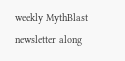weekly MythBlast newsletter along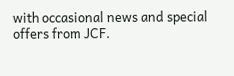with occasional news and special offers from JCF.